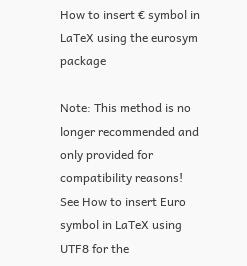How to insert € symbol in LaTeX using the eurosym package

Note: This method is no longer recommended and only provided for compatibility reasons! See How to insert Euro symbol in LaTeX using UTF8 for the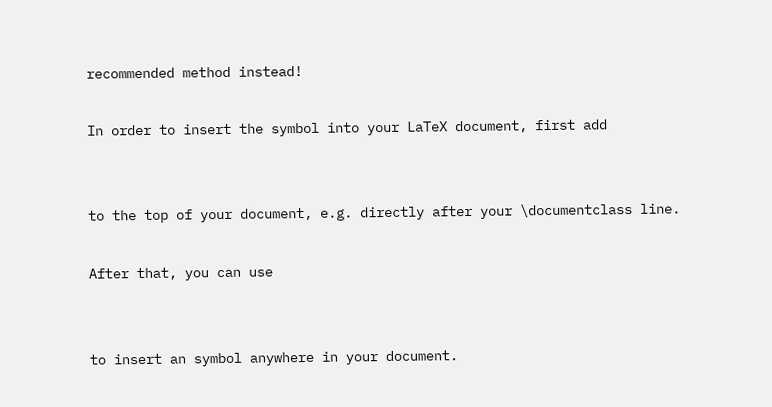recommended method instead!

In order to insert the symbol into your LaTeX document, first add


to the top of your document, e.g. directly after your \documentclass line.

After that, you can use


to insert an symbol anywhere in your document.